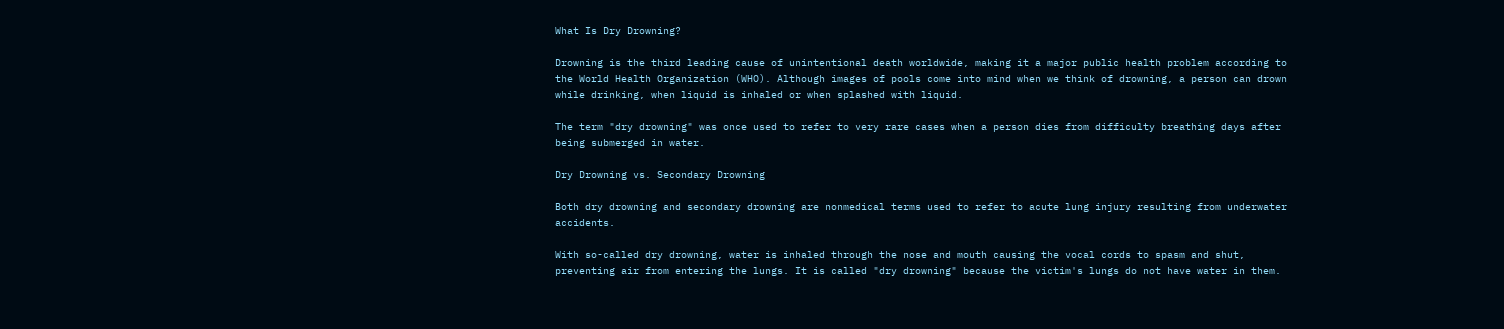What Is Dry Drowning?

Drowning is the third leading cause of unintentional death worldwide, making it a major public health problem according to the World Health Organization (WHO). Although images of pools come into mind when we think of drowning, a person can drown while drinking, when liquid is inhaled or when splashed with liquid.

The term "dry drowning" was once used to refer to very rare cases when a person dies from difficulty breathing days after being submerged in water.

Dry Drowning vs. Secondary Drowning

Both dry drowning and secondary drowning are nonmedical terms used to refer to acute lung injury resulting from underwater accidents.

With so-called dry drowning, water is inhaled through the nose and mouth causing the vocal cords to spasm and shut, preventing air from entering the lungs. It is called "dry drowning" because the victim's lungs do not have water in them.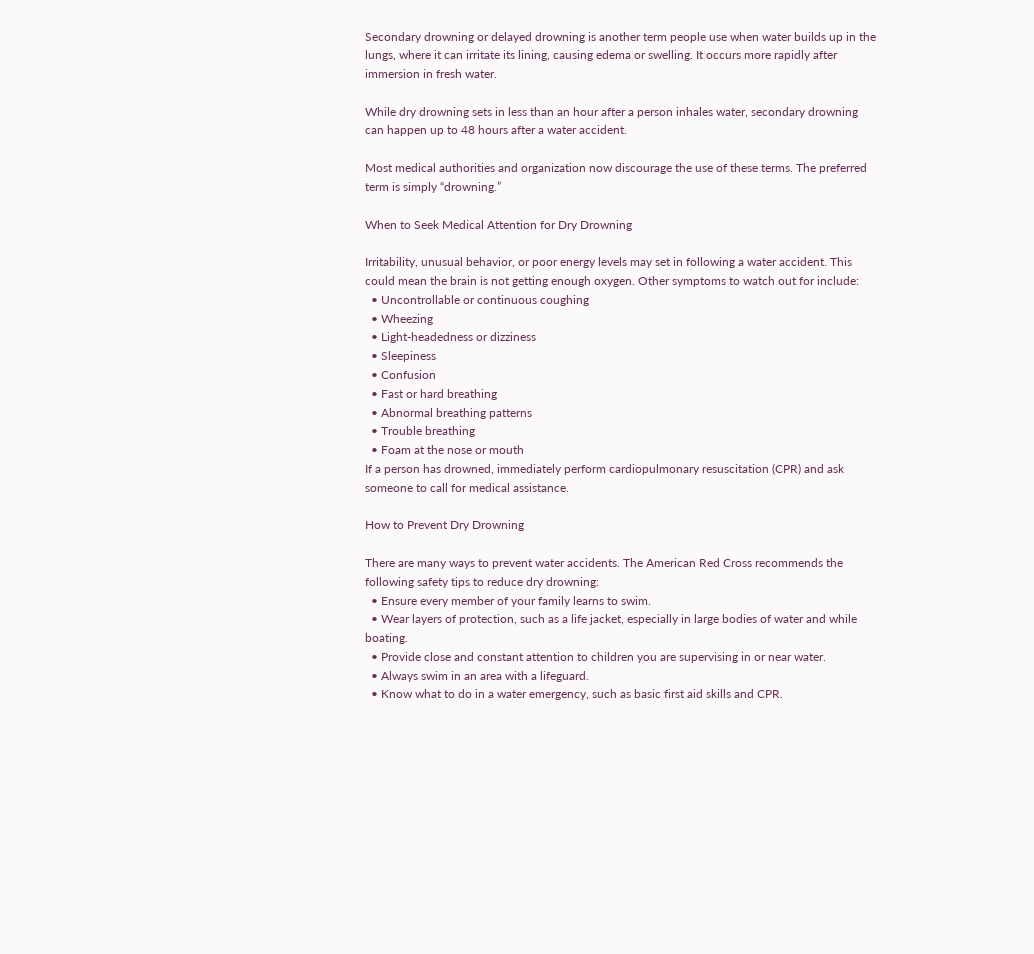Secondary drowning or delayed drowning is another term people use when water builds up in the lungs, where it can irritate its lining, causing edema or swelling. It occurs more rapidly after immersion in fresh water.

While dry drowning sets in less than an hour after a person inhales water, secondary drowning can happen up to 48 hours after a water accident.

Most medical authorities and organization now discourage the use of these terms. The preferred term is simply “drowning.”

When to Seek Medical Attention for Dry Drowning

Irritability, unusual behavior, or poor energy levels may set in following a water accident. This could mean the brain is not getting enough oxygen. Other symptoms to watch out for include:
  • Uncontrollable or continuous coughing
  • Wheezing
  • Light-headedness or dizziness
  • Sleepiness
  • Confusion
  • Fast or hard breathing
  • Abnormal breathing patterns
  • Trouble breathing
  • Foam at the nose or mouth
If a person has drowned, immediately perform cardiopulmonary resuscitation (CPR) and ask someone to call for medical assistance.

How to Prevent Dry Drowning

There are many ways to prevent water accidents. The American Red Cross recommends the following safety tips to reduce dry drowning:
  • Ensure every member of your family learns to swim.
  • Wear layers of protection, such as a life jacket, especially in large bodies of water and while boating.
  • Provide close and constant attention to children you are supervising in or near water.
  • Always swim in an area with a lifeguard.
  • Know what to do in a water emergency, such as basic first aid skills and CPR.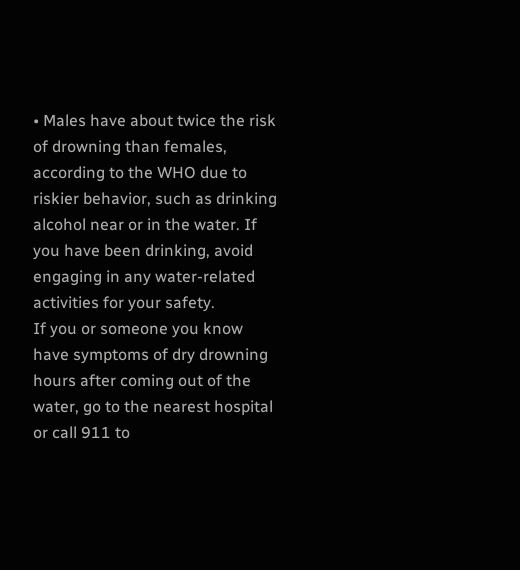• Males have about twice the risk of drowning than females, according to the WHO due to riskier behavior, such as drinking alcohol near or in the water. If you have been drinking, avoid engaging in any water-related activities for your safety.
If you or someone you know have symptoms of dry drowning hours after coming out of the water, go to the nearest hospital or call 911 to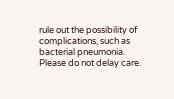rule out the possibility of complications, such as bacterial pneumonia. Please do not delay care.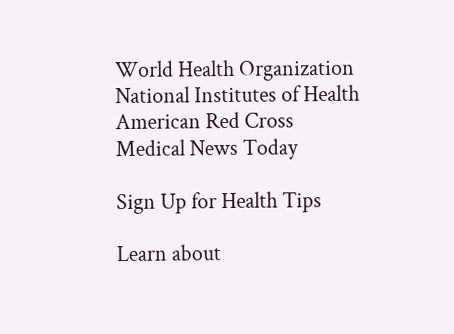World Health Organization
National Institutes of Health
American Red Cross
Medical News Today

Sign Up for Health Tips

Learn about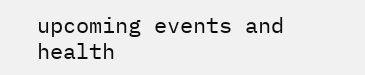upcoming events and health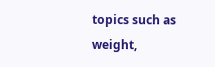topics such as weight,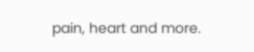pain, heart and more.